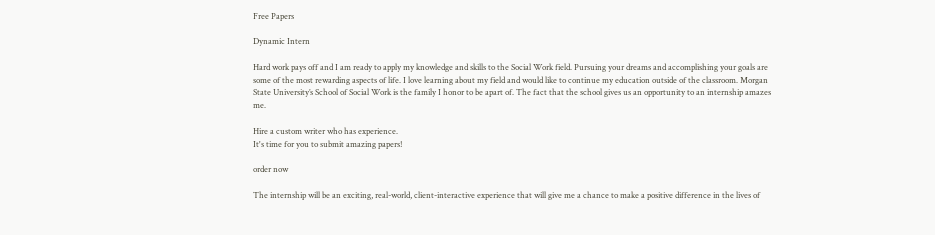Free Papers

Dynamic Intern

Hard work pays off and I am ready to apply my knowledge and skills to the Social Work field. Pursuing your dreams and accomplishing your goals are some of the most rewarding aspects of life. I love learning about my field and would like to continue my education outside of the classroom. Morgan State University’s School of Social Work is the family I honor to be apart of. The fact that the school gives us an opportunity to an internship amazes me.

Hire a custom writer who has experience.
It's time for you to submit amazing papers!

order now

The internship will be an exciting, real-world, client-interactive experience that will give me a chance to make a positive difference in the lives of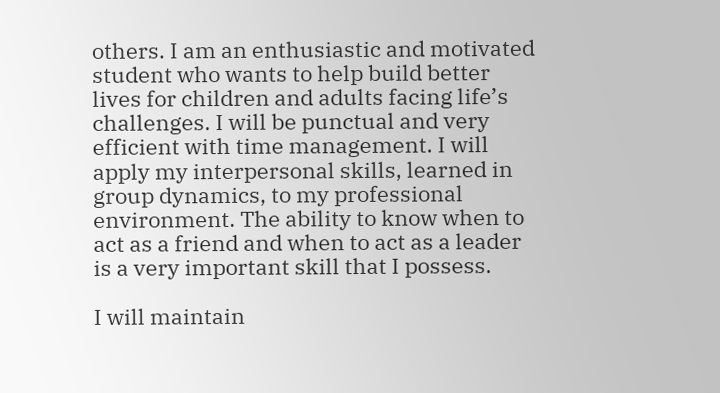others. I am an enthusiastic and motivated student who wants to help build better lives for children and adults facing life’s challenges. I will be punctual and very efficient with time management. I will apply my interpersonal skills, learned in group dynamics, to my professional environment. The ability to know when to act as a friend and when to act as a leader is a very important skill that I possess.

I will maintain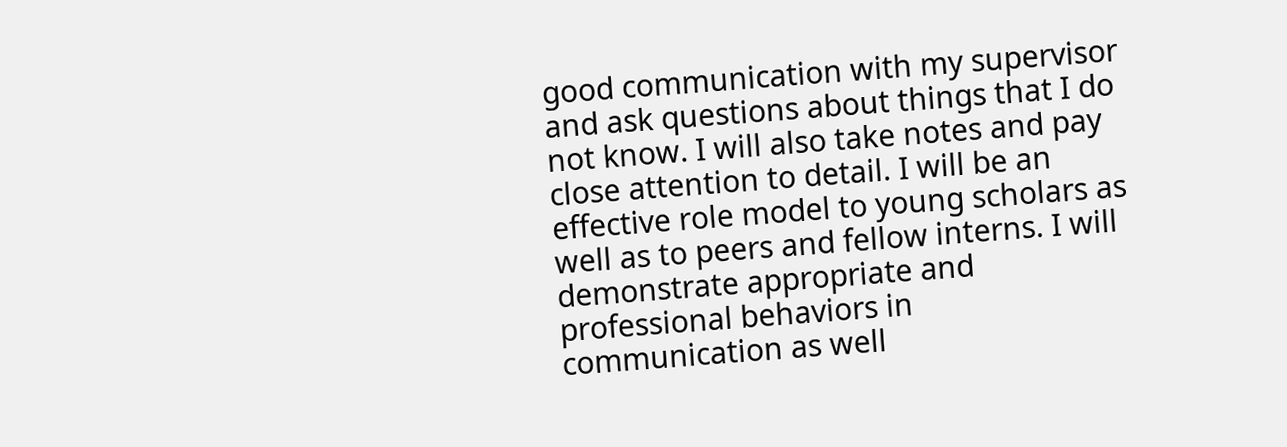good communication with my supervisor and ask questions about things that I do not know. I will also take notes and pay close attention to detail. I will be an effective role model to young scholars as well as to peers and fellow interns. I will demonstrate appropriate and professional behaviors in communication as well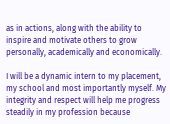as in actions, along with the ability to inspire and motivate others to grow personally, academically and economically.

I will be a dynamic intern to my placement, my school and most importantly myself. My integrity and respect will help me progress steadily in my profession because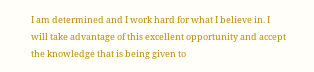I am determined and I work hard for what I believe in. I will take advantage of this excellent opportunity and accept the knowledge that is being given to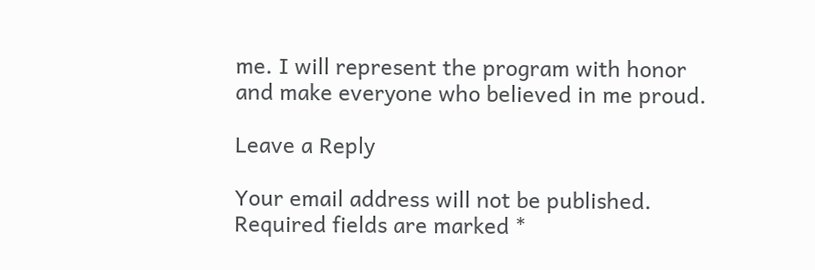me. I will represent the program with honor and make everyone who believed in me proud.

Leave a Reply

Your email address will not be published. Required fields are marked *